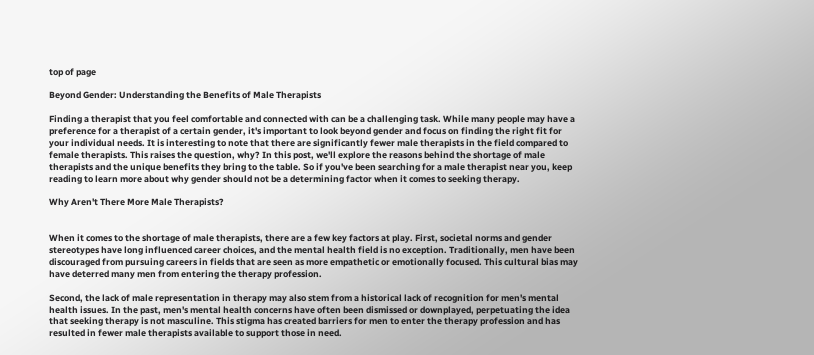top of page

Beyond Gender: Understanding the Benefits of Male Therapists

Finding a therapist that you feel comfortable and connected with can be a challenging task. While many people may have a preference for a therapist of a certain gender, it's important to look beyond gender and focus on finding the right fit for your individual needs. It is interesting to note that there are significantly fewer male therapists in the field compared to female therapists. This raises the question, why? In this post, we'll explore the reasons behind the shortage of male therapists and the unique benefits they bring to the table. So if you've been searching for a male therapist near you, keep reading to learn more about why gender should not be a determining factor when it comes to seeking therapy.

Why Aren't There More Male Therapists?


When it comes to the shortage of male therapists, there are a few key factors at play. First, societal norms and gender stereotypes have long influenced career choices, and the mental health field is no exception. Traditionally, men have been discouraged from pursuing careers in fields that are seen as more empathetic or emotionally focused. This cultural bias may have deterred many men from entering the therapy profession.

Second, the lack of male representation in therapy may also stem from a historical lack of recognition for men's mental health issues. In the past, men's mental health concerns have often been dismissed or downplayed, perpetuating the idea that seeking therapy is not masculine. This stigma has created barriers for men to enter the therapy profession and has resulted in fewer male therapists available to support those in need.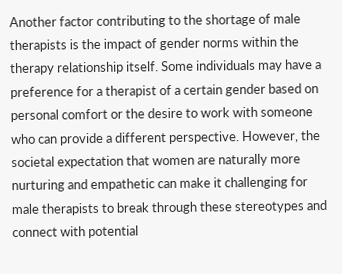Another factor contributing to the shortage of male therapists is the impact of gender norms within the therapy relationship itself. Some individuals may have a preference for a therapist of a certain gender based on personal comfort or the desire to work with someone who can provide a different perspective. However, the societal expectation that women are naturally more nurturing and empathetic can make it challenging for male therapists to break through these stereotypes and connect with potential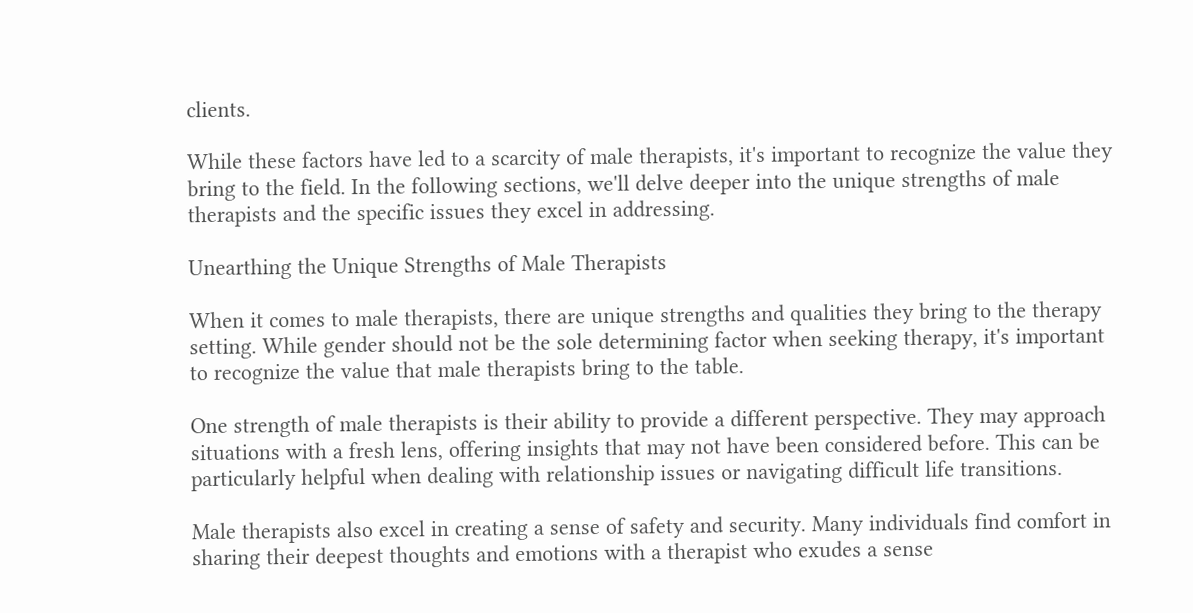clients.

While these factors have led to a scarcity of male therapists, it's important to recognize the value they bring to the field. In the following sections, we'll delve deeper into the unique strengths of male therapists and the specific issues they excel in addressing.

Unearthing the Unique Strengths of Male Therapists

When it comes to male therapists, there are unique strengths and qualities they bring to the therapy setting. While gender should not be the sole determining factor when seeking therapy, it's important to recognize the value that male therapists bring to the table.

One strength of male therapists is their ability to provide a different perspective. They may approach situations with a fresh lens, offering insights that may not have been considered before. This can be particularly helpful when dealing with relationship issues or navigating difficult life transitions.

Male therapists also excel in creating a sense of safety and security. Many individuals find comfort in sharing their deepest thoughts and emotions with a therapist who exudes a sense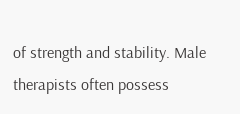of strength and stability. Male therapists often possess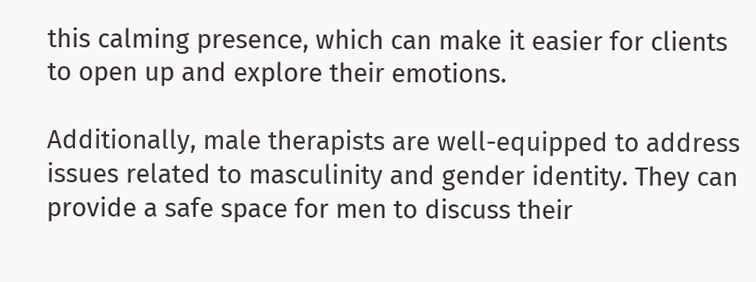this calming presence, which can make it easier for clients to open up and explore their emotions.

Additionally, male therapists are well-equipped to address issues related to masculinity and gender identity. They can provide a safe space for men to discuss their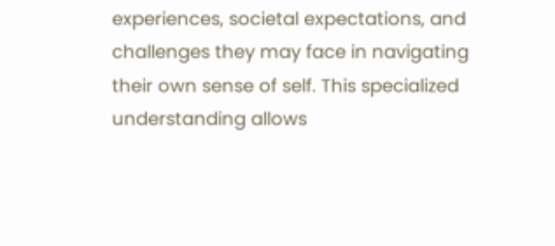experiences, societal expectations, and challenges they may face in navigating their own sense of self. This specialized understanding allows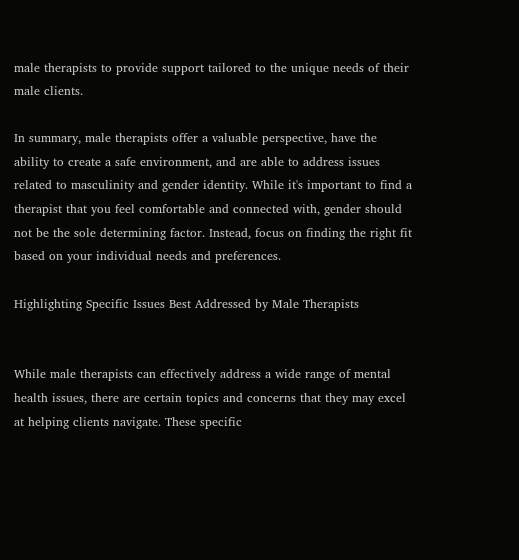male therapists to provide support tailored to the unique needs of their male clients.

In summary, male therapists offer a valuable perspective, have the ability to create a safe environment, and are able to address issues related to masculinity and gender identity. While it's important to find a therapist that you feel comfortable and connected with, gender should not be the sole determining factor. Instead, focus on finding the right fit based on your individual needs and preferences.

Highlighting Specific Issues Best Addressed by Male Therapists


While male therapists can effectively address a wide range of mental health issues, there are certain topics and concerns that they may excel at helping clients navigate. These specific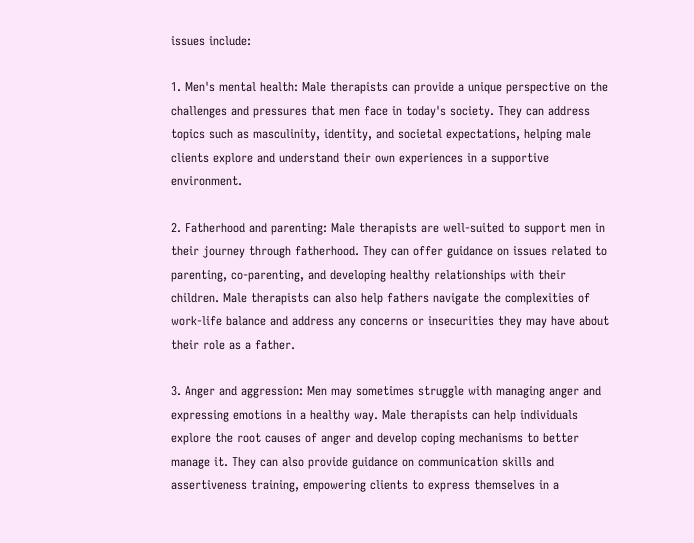issues include:

1. Men's mental health: Male therapists can provide a unique perspective on the challenges and pressures that men face in today's society. They can address topics such as masculinity, identity, and societal expectations, helping male clients explore and understand their own experiences in a supportive environment.

2. Fatherhood and parenting: Male therapists are well-suited to support men in their journey through fatherhood. They can offer guidance on issues related to parenting, co-parenting, and developing healthy relationships with their children. Male therapists can also help fathers navigate the complexities of work-life balance and address any concerns or insecurities they may have about their role as a father.

3. Anger and aggression: Men may sometimes struggle with managing anger and expressing emotions in a healthy way. Male therapists can help individuals explore the root causes of anger and develop coping mechanisms to better manage it. They can also provide guidance on communication skills and assertiveness training, empowering clients to express themselves in a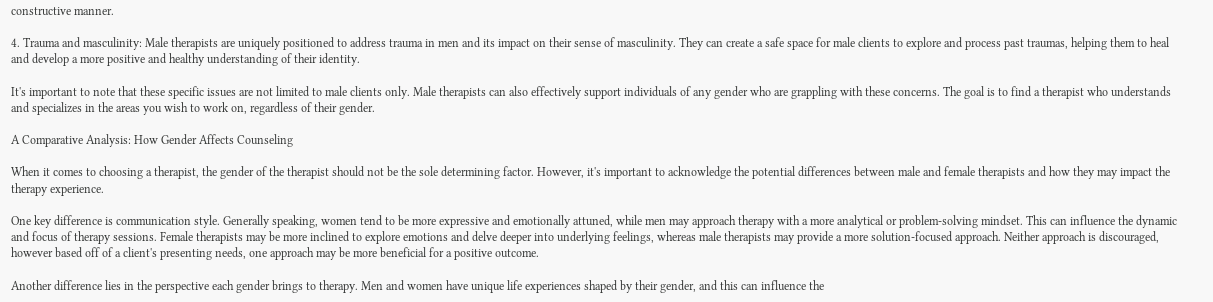constructive manner.

4. Trauma and masculinity: Male therapists are uniquely positioned to address trauma in men and its impact on their sense of masculinity. They can create a safe space for male clients to explore and process past traumas, helping them to heal and develop a more positive and healthy understanding of their identity.

It's important to note that these specific issues are not limited to male clients only. Male therapists can also effectively support individuals of any gender who are grappling with these concerns. The goal is to find a therapist who understands and specializes in the areas you wish to work on, regardless of their gender.

A Comparative Analysis: How Gender Affects Counseling

When it comes to choosing a therapist, the gender of the therapist should not be the sole determining factor. However, it's important to acknowledge the potential differences between male and female therapists and how they may impact the therapy experience.

One key difference is communication style. Generally speaking, women tend to be more expressive and emotionally attuned, while men may approach therapy with a more analytical or problem-solving mindset. This can influence the dynamic and focus of therapy sessions. Female therapists may be more inclined to explore emotions and delve deeper into underlying feelings, whereas male therapists may provide a more solution-focused approach. Neither approach is discouraged, however based off of a client's presenting needs, one approach may be more beneficial for a positive outcome.

Another difference lies in the perspective each gender brings to therapy. Men and women have unique life experiences shaped by their gender, and this can influence the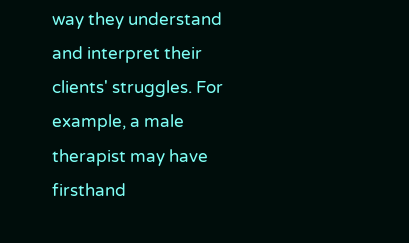way they understand and interpret their clients' struggles. For example, a male therapist may have firsthand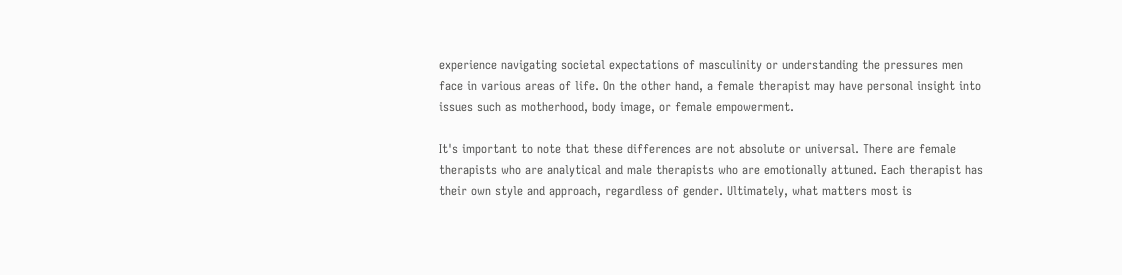experience navigating societal expectations of masculinity or understanding the pressures men face in various areas of life. On the other hand, a female therapist may have personal insight into issues such as motherhood, body image, or female empowerment.

It's important to note that these differences are not absolute or universal. There are female therapists who are analytical and male therapists who are emotionally attuned. Each therapist has their own style and approach, regardless of gender. Ultimately, what matters most is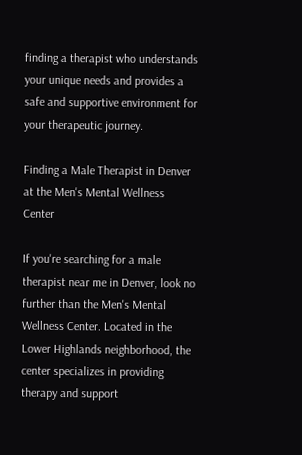finding a therapist who understands your unique needs and provides a safe and supportive environment for your therapeutic journey.

Finding a Male Therapist in Denver at the Men's Mental Wellness Center

If you're searching for a male therapist near me in Denver, look no further than the Men's Mental Wellness Center. Located in the Lower Highlands neighborhood, the center specializes in providing therapy and support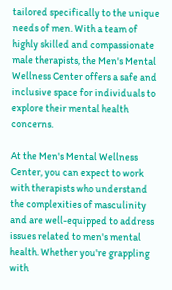tailored specifically to the unique needs of men. With a team of highly skilled and compassionate male therapists, the Men's Mental Wellness Center offers a safe and inclusive space for individuals to explore their mental health concerns.

At the Men's Mental Wellness Center, you can expect to work with therapists who understand the complexities of masculinity and are well-equipped to address issues related to men's mental health. Whether you're grappling with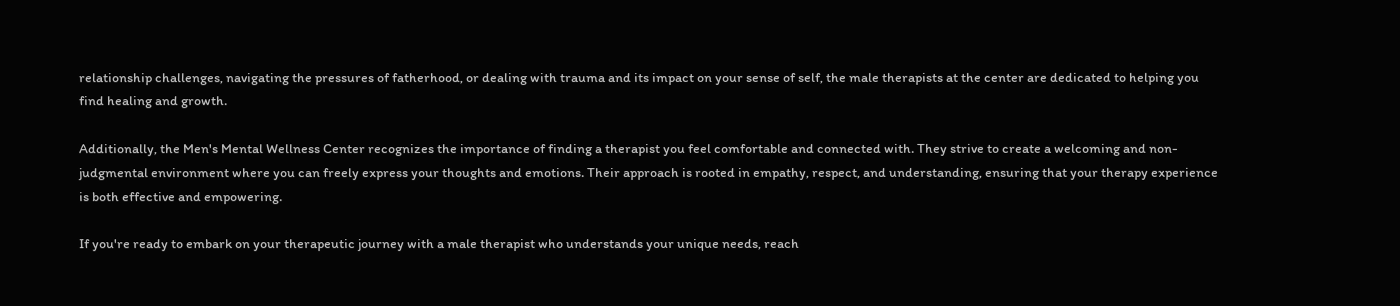relationship challenges, navigating the pressures of fatherhood, or dealing with trauma and its impact on your sense of self, the male therapists at the center are dedicated to helping you find healing and growth.

Additionally, the Men's Mental Wellness Center recognizes the importance of finding a therapist you feel comfortable and connected with. They strive to create a welcoming and non-judgmental environment where you can freely express your thoughts and emotions. Their approach is rooted in empathy, respect, and understanding, ensuring that your therapy experience is both effective and empowering.

If you're ready to embark on your therapeutic journey with a male therapist who understands your unique needs, reach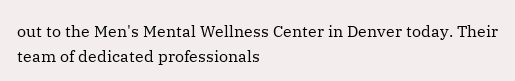out to the Men's Mental Wellness Center in Denver today. Their team of dedicated professionals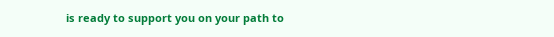is ready to support you on your path to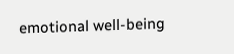emotional well-being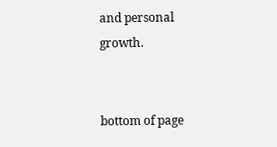and personal growth.


bottom of page